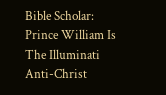Bible Scholar: Prince William Is The Illuminati Anti-Christ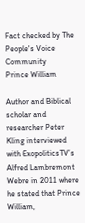Fact checked by The People's Voice Community
Prince William

Author and Biblical scholar and researcher Peter Kling interviewed with ExopoliticsTV’s Alfred Lambremont Webre in 2011 where he stated that Prince William,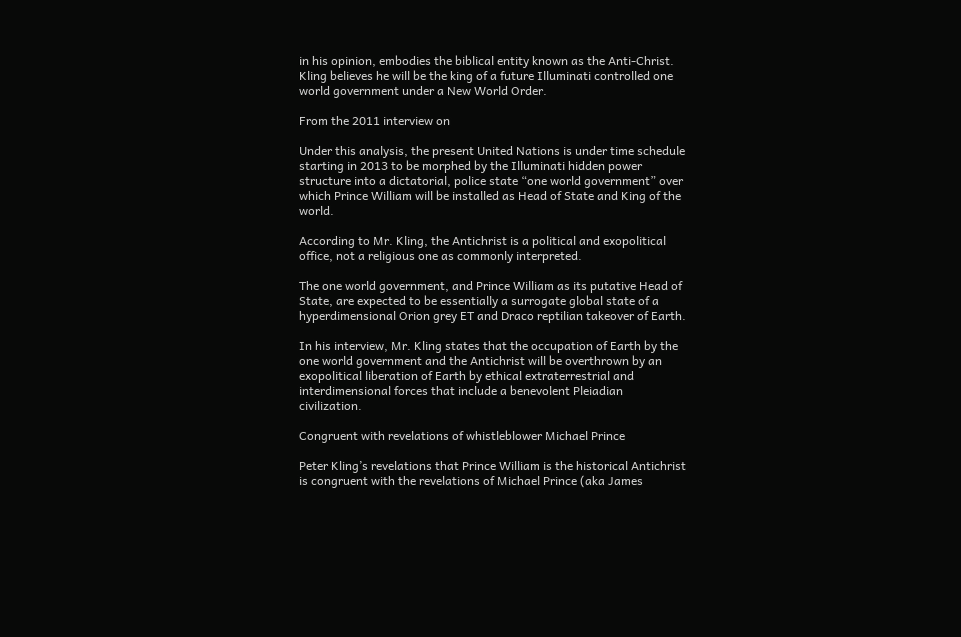in his opinion, embodies the biblical entity known as the Anti-Christ.  Kling believes he will be the king of a future Illuminati controlled one world government under a New World Order.

From the 2011 interview on

Under this analysis, the present United Nations is under time schedule starting in 2013 to be morphed by the Illuminati hidden power structure into a dictatorial, police state “one world government” over which Prince William will be installed as Head of State and King of the world.

According to Mr. Kling, the Antichrist is a political and exopolitical office, not a religious one as commonly interpreted.

The one world government, and Prince William as its putative Head of State, are expected to be essentially a surrogate global state of a hyperdimensional Orion grey ET and Draco reptilian takeover of Earth.

In his interview, Mr. Kling states that the occupation of Earth by the one world government and the Antichrist will be overthrown by an exopolitical liberation of Earth by ethical extraterrestrial and interdimensional forces that include a benevolent Pleiadian civilization.

Congruent with revelations of whistleblower Michael Prince

Peter Kling’s revelations that Prince William is the historical Antichrist is congruent with the revelations of Michael Prince (aka James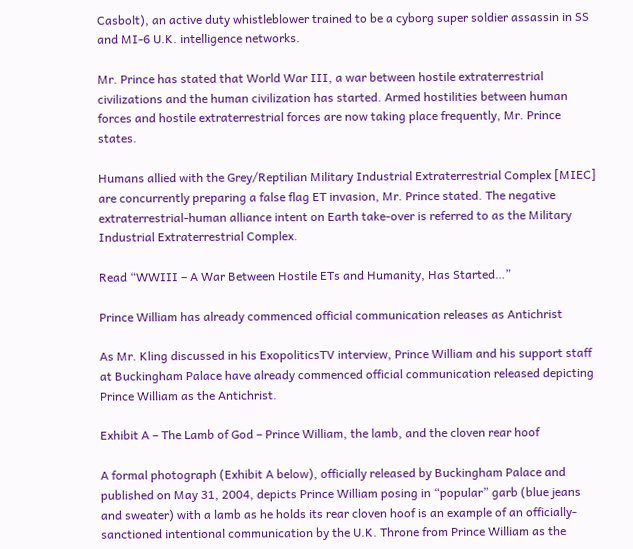Casbolt), an active duty whistleblower trained to be a cyborg super soldier assassin in SS and MI-6 U.K. intelligence networks.

Mr. Prince has stated that World War III, a war between hostile extraterrestrial civilizations and the human civilization has started. Armed hostilities between human forces and hostile extraterrestrial forces are now taking place frequently, Mr. Prince states.

Humans allied with the Grey/Reptilian Military Industrial Extraterrestrial Complex [MIEC] are concurrently preparing a false flag ET invasion, Mr. Prince stated. The negative extraterrestrial-human alliance intent on Earth take-over is referred to as the Military Industrial Extraterrestrial Complex.

Read “WWIII – A War Between Hostile ETs and Humanity, Has Started…”

Prince William has already commenced official communication releases as Antichrist

As Mr. Kling discussed in his ExopoliticsTV interview, Prince William and his support staff at Buckingham Palace have already commenced official communication released depicting Prince William as the Antichrist.

Exhibit A – The Lamb of God – Prince William, the lamb, and the cloven rear hoof

A formal photograph (Exhibit A below), officially released by Buckingham Palace and published on May 31, 2004, depicts Prince William posing in “popular” garb (blue jeans and sweater) with a lamb as he holds its rear cloven hoof is an example of an officially-sanctioned intentional communication by the U.K. Throne from Prince William as the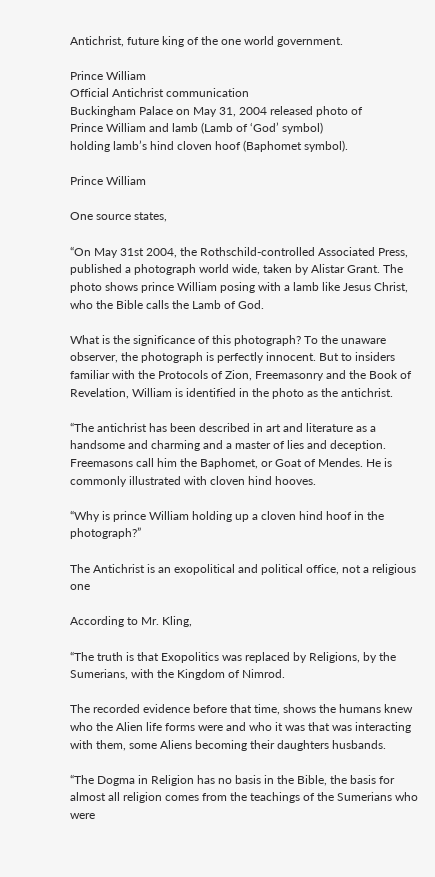Antichrist, future king of the one world government.

Prince William
Official Antichrist communication
Buckingham Palace on May 31, 2004 released photo of
Prince William and lamb (Lamb of ‘God’ symbol)
holding lamb’s hind cloven hoof (Baphomet symbol).

Prince William

One source states,

“On May 31st 2004, the Rothschild-controlled Associated Press, published a photograph world wide, taken by Alistar Grant. The photo shows prince William posing with a lamb like Jesus Christ, who the Bible calls the Lamb of God.

What is the significance of this photograph? To the unaware observer, the photograph is perfectly innocent. But to insiders familiar with the Protocols of Zion, Freemasonry and the Book of Revelation, William is identified in the photo as the antichrist.

“The antichrist has been described in art and literature as a handsome and charming and a master of lies and deception. Freemasons call him the Baphomet, or Goat of Mendes. He is commonly illustrated with cloven hind hooves.

“Why is prince William holding up a cloven hind hoof in the photograph?”

The Antichrist is an exopolitical and political office, not a religious one

According to Mr. Kling,

“The truth is that Exopolitics was replaced by Religions, by the Sumerians, with the Kingdom of Nimrod.

The recorded evidence before that time, shows the humans knew who the Alien life forms were and who it was that was interacting with them, some Aliens becoming their daughters husbands.

“The Dogma in Religion has no basis in the Bible, the basis for almost all religion comes from the teachings of the Sumerians who were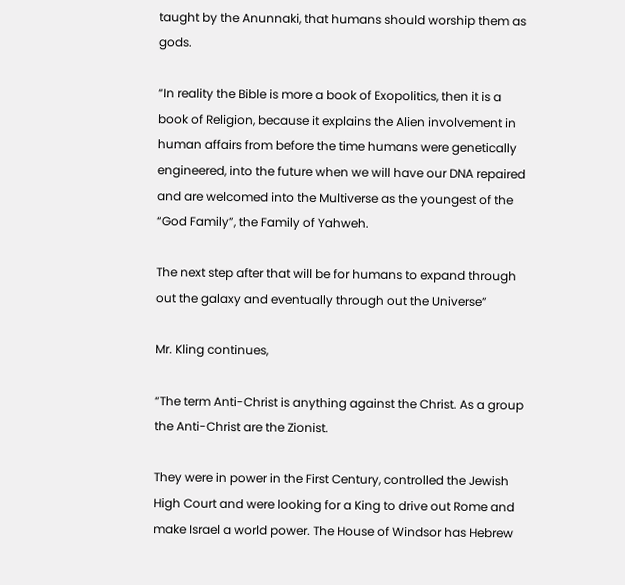taught by the Anunnaki, that humans should worship them as gods.

“In reality the Bible is more a book of Exopolitics, then it is a book of Religion, because it explains the Alien involvement in human affairs from before the time humans were genetically engineered, into the future when we will have our DNA repaired and are welcomed into the Multiverse as the youngest of the “God Family”, the Family of Yahweh.

The next step after that will be for humans to expand through out the galaxy and eventually through out the Universe”

Mr. Kling continues,

“The term Anti-Christ is anything against the Christ. As a group the Anti-Christ are the Zionist.

They were in power in the First Century, controlled the Jewish High Court and were looking for a King to drive out Rome and make Israel a world power. The House of Windsor has Hebrew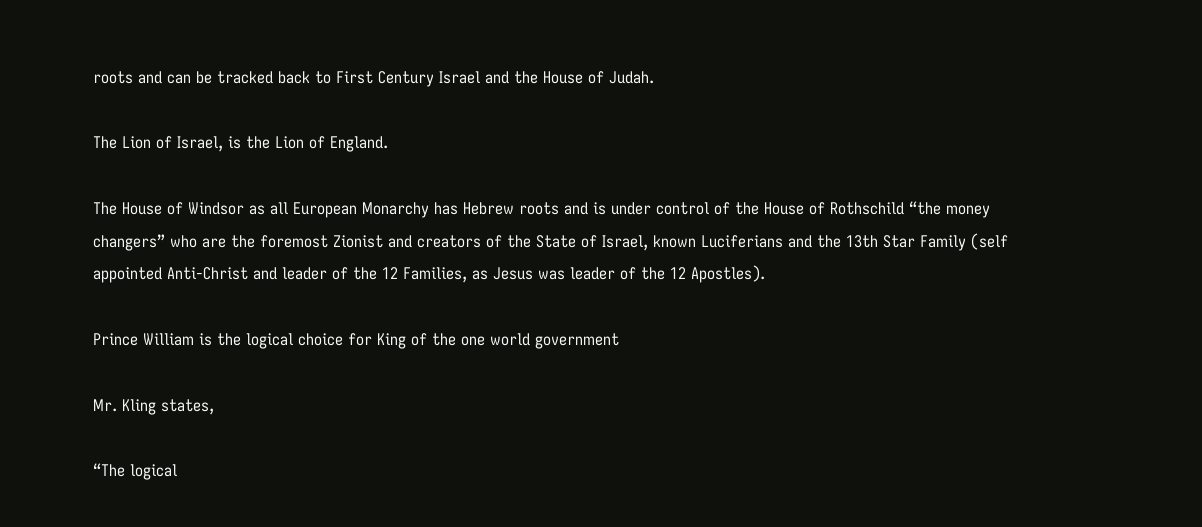roots and can be tracked back to First Century Israel and the House of Judah.

The Lion of Israel, is the Lion of England.

The House of Windsor as all European Monarchy has Hebrew roots and is under control of the House of Rothschild “the money changers” who are the foremost Zionist and creators of the State of Israel, known Luciferians and the 13th Star Family (self appointed Anti-Christ and leader of the 12 Families, as Jesus was leader of the 12 Apostles).

Prince William is the logical choice for King of the one world government

Mr. Kling states,

“The logical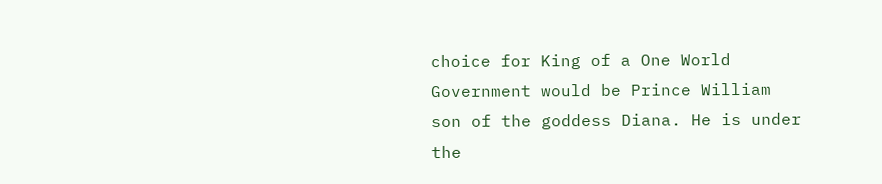choice for King of a One World Government would be Prince William son of the goddess Diana. He is under the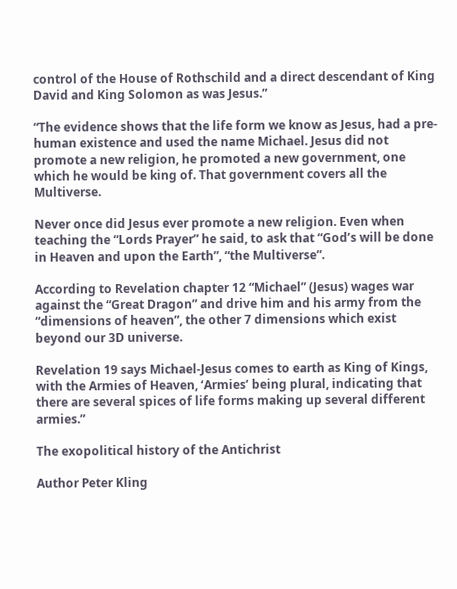control of the House of Rothschild and a direct descendant of King David and King Solomon as was Jesus.”

“The evidence shows that the life form we know as Jesus, had a pre-human existence and used the name Michael. Jesus did not promote a new religion, he promoted a new government, one which he would be king of. That government covers all the Multiverse.

Never once did Jesus ever promote a new religion. Even when teaching the “Lords Prayer” he said, to ask that “God’s will be done in Heaven and upon the Earth”, “the Multiverse”.

According to Revelation chapter 12 “Michael” (Jesus) wages war against the “Great Dragon” and drive him and his army from the “dimensions of heaven”, the other 7 dimensions which exist beyond our 3D universe.

Revelation 19 says Michael-Jesus comes to earth as King of Kings, with the Armies of Heaven, ‘Armies’ being plural, indicating that there are several spices of life forms making up several different armies.”

The exopolitical history of the Antichrist

Author Peter Kling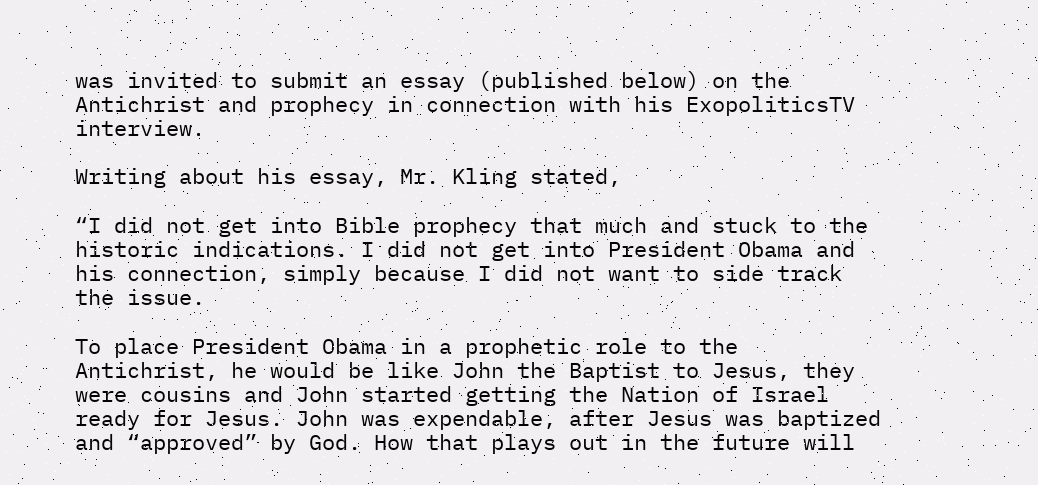was invited to submit an essay (published below) on the Antichrist and prophecy in connection with his ExopoliticsTV interview.

Writing about his essay, Mr. Kling stated,

“I did not get into Bible prophecy that much and stuck to the historic indications. I did not get into President Obama and his connection, simply because I did not want to side track the issue.

To place President Obama in a prophetic role to the Antichrist, he would be like John the Baptist to Jesus, they were cousins and John started getting the Nation of Israel ready for Jesus. John was expendable, after Jesus was baptized and “approved” by God. How that plays out in the future will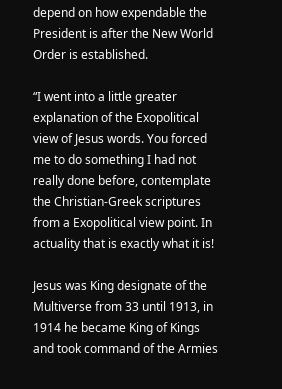depend on how expendable the President is after the New World Order is established.

“I went into a little greater explanation of the Exopolitical view of Jesus words. You forced me to do something I had not really done before, contemplate the Christian-Greek scriptures from a Exopolitical view point. In actuality that is exactly what it is!

Jesus was King designate of the Multiverse from 33 until 1913, in 1914 he became King of Kings and took command of the Armies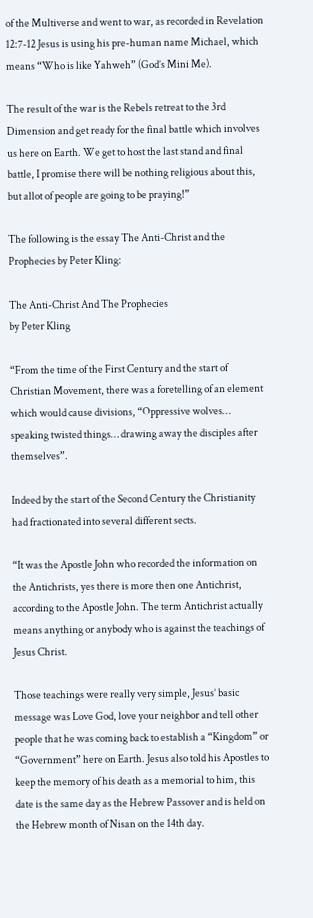of the Multiverse and went to war, as recorded in Revelation 12:7-12 Jesus is using his pre-human name Michael, which means “Who is like Yahweh” (God’s Mini Me).

The result of the war is the Rebels retreat to the 3rd Dimension and get ready for the final battle which involves us here on Earth. We get to host the last stand and final battle, I promise there will be nothing religious about this, but allot of people are going to be praying!”

The following is the essay The Anti-Christ and the Prophecies by Peter Kling:

The Anti-Christ And The Prophecies
by Peter Kling

“From the time of the First Century and the start of Christian Movement, there was a foretelling of an element which would cause divisions, “Oppressive wolves… speaking twisted things… drawing away the disciples after themselves”.

Indeed by the start of the Second Century the Christianity had fractionated into several different sects.

“It was the Apostle John who recorded the information on the Antichrists, yes there is more then one Antichrist, according to the Apostle John. The term Antichrist actually means anything or anybody who is against the teachings of Jesus Christ.

Those teachings were really very simple, Jesus’ basic message was Love God, love your neighbor and tell other people that he was coming back to establish a “Kingdom” or “Government” here on Earth. Jesus also told his Apostles to keep the memory of his death as a memorial to him, this date is the same day as the Hebrew Passover and is held on the Hebrew month of Nisan on the 14th day.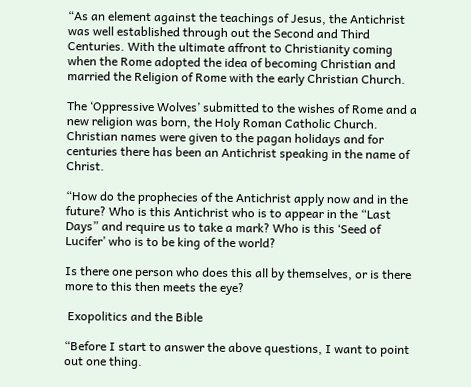“As an element against the teachings of Jesus, the Antichrist was well established through out the Second and Third Centuries. With the ultimate affront to Christianity coming when the Rome adopted the idea of becoming Christian and married the Religion of Rome with the early Christian Church.

The ‘Oppressive Wolves’ submitted to the wishes of Rome and a new religion was born, the Holy Roman Catholic Church. Christian names were given to the pagan holidays and for centuries there has been an Antichrist speaking in the name of Christ.

“How do the prophecies of the Antichrist apply now and in the future? Who is this Antichrist who is to appear in the “Last Days” and require us to take a mark? Who is this ‘Seed of Lucifer’ who is to be king of the world?

Is there one person who does this all by themselves, or is there more to this then meets the eye?

 Exopolitics and the Bible

“Before I start to answer the above questions, I want to point out one thing.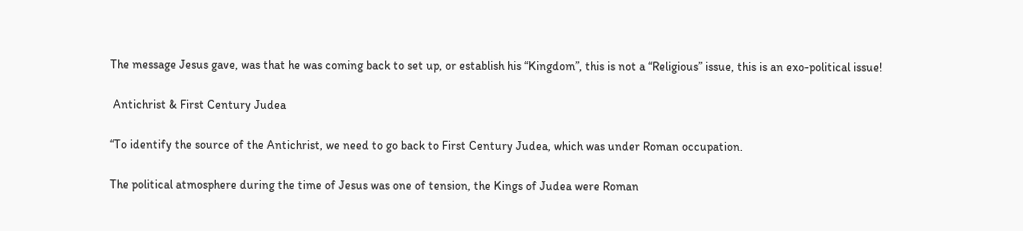The message Jesus gave, was that he was coming back to set up, or establish his “Kingdom”, this is not a “Religious” issue, this is an exo-political issue!

 Antichrist & First Century Judea

“To identify the source of the Antichrist, we need to go back to First Century Judea, which was under Roman occupation.

The political atmosphere during the time of Jesus was one of tension, the Kings of Judea were Roman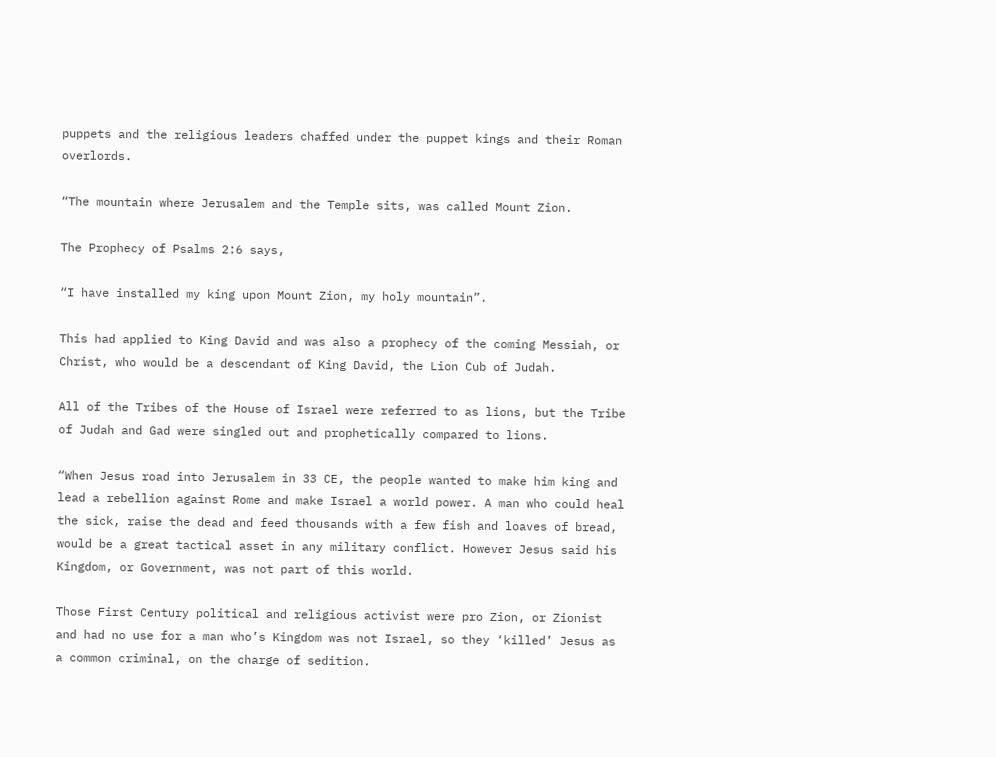puppets and the religious leaders chaffed under the puppet kings and their Roman overlords.

“The mountain where Jerusalem and the Temple sits, was called Mount Zion.

The Prophecy of Psalms 2:6 says,

“I have installed my king upon Mount Zion, my holy mountain”.

This had applied to King David and was also a prophecy of the coming Messiah, or Christ, who would be a descendant of King David, the Lion Cub of Judah.

All of the Tribes of the House of Israel were referred to as lions, but the Tribe of Judah and Gad were singled out and prophetically compared to lions.

“When Jesus road into Jerusalem in 33 CE, the people wanted to make him king and lead a rebellion against Rome and make Israel a world power. A man who could heal the sick, raise the dead and feed thousands with a few fish and loaves of bread, would be a great tactical asset in any military conflict. However Jesus said his Kingdom, or Government, was not part of this world.

Those First Century political and religious activist were pro Zion, or Zionist and had no use for a man who’s Kingdom was not Israel, so they ‘killed’ Jesus as a common criminal, on the charge of sedition.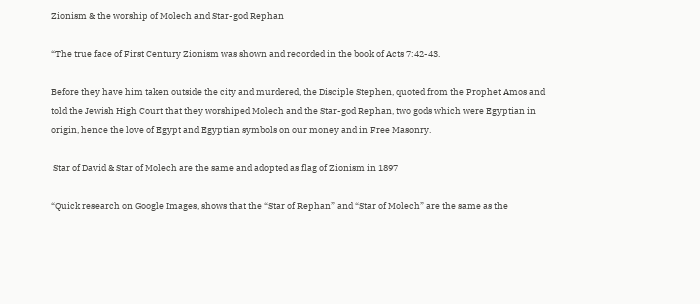Zionism & the worship of Molech and Star-god Rephan

“The true face of First Century Zionism was shown and recorded in the book of Acts 7:42-43.

Before they have him taken outside the city and murdered, the Disciple Stephen, quoted from the Prophet Amos and told the Jewish High Court that they worshiped Molech and the Star-god Rephan, two gods which were Egyptian in origin, hence the love of Egypt and Egyptian symbols on our money and in Free Masonry.

 Star of David & Star of Molech are the same and adopted as flag of Zionism in 1897

“Quick research on Google Images, shows that the “Star of Rephan” and “Star of Molech” are the same as the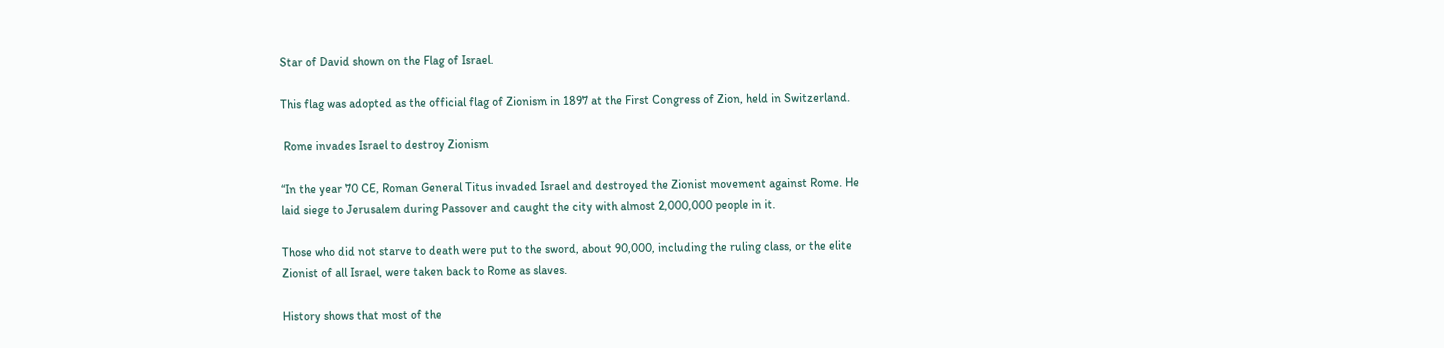Star of David shown on the Flag of Israel.

This flag was adopted as the official flag of Zionism in 1897 at the First Congress of Zion, held in Switzerland.

 Rome invades Israel to destroy Zionism

“In the year 70 CE, Roman General Titus invaded Israel and destroyed the Zionist movement against Rome. He laid siege to Jerusalem during Passover and caught the city with almost 2,000,000 people in it.

Those who did not starve to death were put to the sword, about 90,000, including the ruling class, or the elite Zionist of all Israel, were taken back to Rome as slaves.

History shows that most of the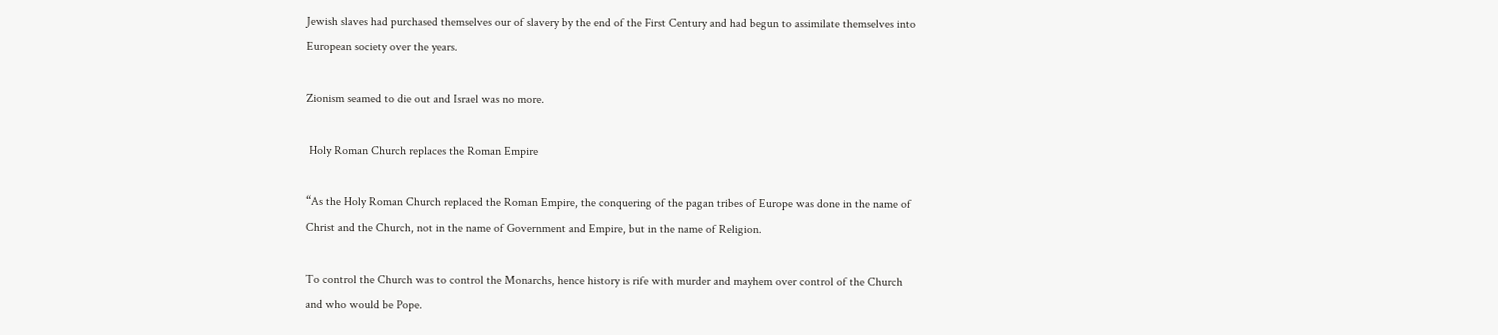Jewish slaves had purchased themselves our of slavery by the end of the First Century and had begun to assimilate themselves into European society over the years.

Zionism seamed to die out and Israel was no more.

 Holy Roman Church replaces the Roman Empire

“As the Holy Roman Church replaced the Roman Empire, the conquering of the pagan tribes of Europe was done in the name of Christ and the Church, not in the name of Government and Empire, but in the name of Religion.

To control the Church was to control the Monarchs, hence history is rife with murder and mayhem over control of the Church and who would be Pope.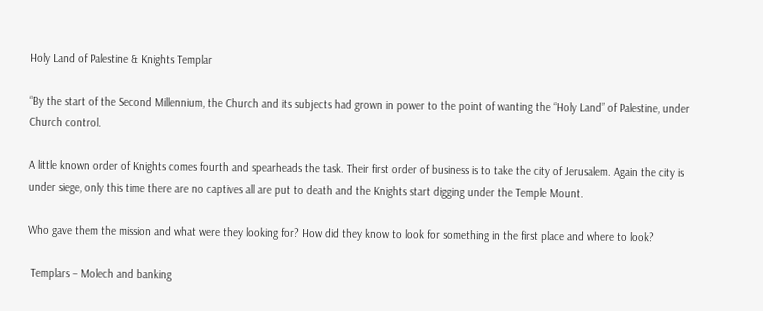Holy Land of Palestine & Knights Templar

“By the start of the Second Millennium, the Church and its subjects had grown in power to the point of wanting the “Holy Land” of Palestine, under Church control.

A little known order of Knights comes fourth and spearheads the task. Their first order of business is to take the city of Jerusalem. Again the city is under siege, only this time there are no captives all are put to death and the Knights start digging under the Temple Mount.

Who gave them the mission and what were they looking for? How did they know to look for something in the first place and where to look?

 Templars – Molech and banking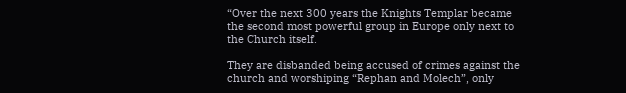“Over the next 300 years the Knights Templar became the second most powerful group in Europe only next to the Church itself.

They are disbanded being accused of crimes against the church and worshiping “Rephan and Molech”, only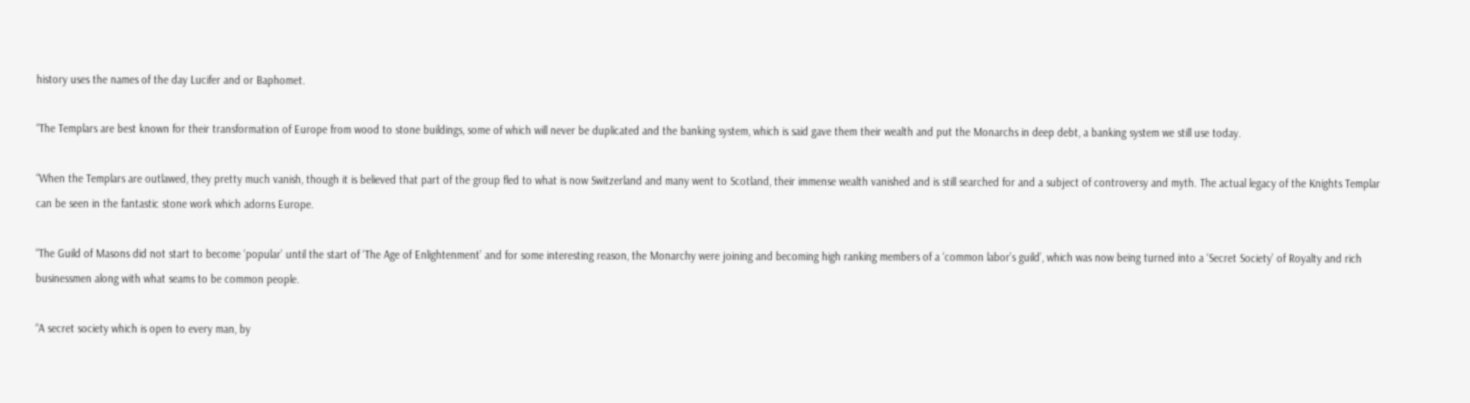history uses the names of the day Lucifer and or Baphomet.

“The Templars are best known for their transformation of Europe from wood to stone buildings, some of which will never be duplicated and the banking system, which is said gave them their wealth and put the Monarchs in deep debt, a banking system we still use today.

“When the Templars are outlawed, they pretty much vanish, though it is believed that part of the group fled to what is now Switzerland and many went to Scotland, their immense wealth vanished and is still searched for and a subject of controversy and myth. The actual legacy of the Knights Templar can be seen in the fantastic stone work which adorns Europe.

“The Guild of Masons did not start to become ‘popular’ until the start of ‘The Age of Enlightenment’ and for some interesting reason, the Monarchy were joining and becoming high ranking members of a ‘common labor’s guild’, which was now being turned into a ‘Secret Society’ of Royalty and rich businessmen along with what seams to be common people.

“A secret society which is open to every man, by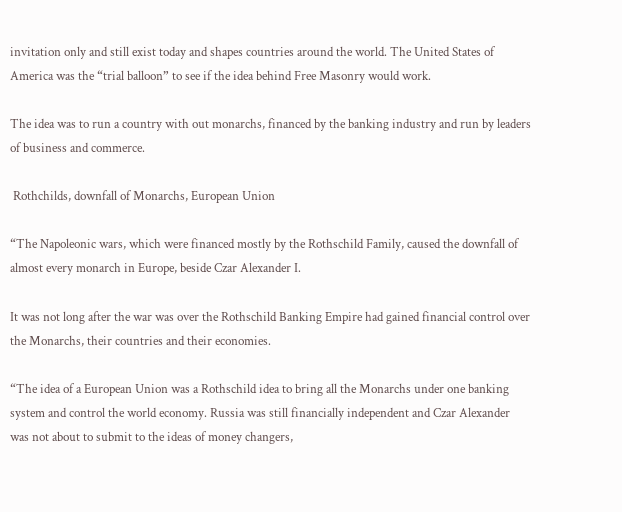invitation only and still exist today and shapes countries around the world. The United States of America was the “trial balloon” to see if the idea behind Free Masonry would work.

The idea was to run a country with out monarchs, financed by the banking industry and run by leaders of business and commerce.

 Rothchilds, downfall of Monarchs, European Union

“The Napoleonic wars, which were financed mostly by the Rothschild Family, caused the downfall of almost every monarch in Europe, beside Czar Alexander I.

It was not long after the war was over the Rothschild Banking Empire had gained financial control over the Monarchs, their countries and their economies.

“The idea of a European Union was a Rothschild idea to bring all the Monarchs under one banking system and control the world economy. Russia was still financially independent and Czar Alexander was not about to submit to the ideas of money changers,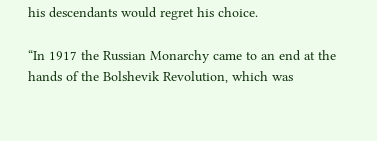his descendants would regret his choice.

“In 1917 the Russian Monarchy came to an end at the hands of the Bolshevik Revolution, which was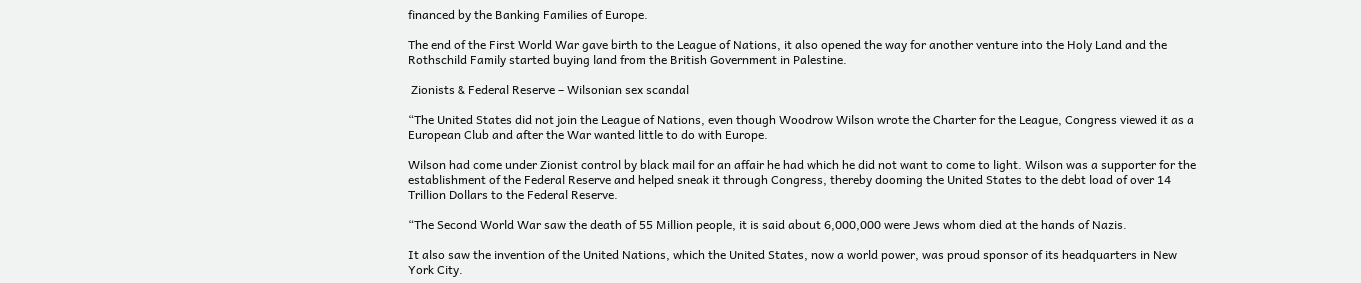financed by the Banking Families of Europe.

The end of the First World War gave birth to the League of Nations, it also opened the way for another venture into the Holy Land and the Rothschild Family started buying land from the British Government in Palestine.

 Zionists & Federal Reserve – Wilsonian sex scandal

“The United States did not join the League of Nations, even though Woodrow Wilson wrote the Charter for the League, Congress viewed it as a European Club and after the War wanted little to do with Europe.

Wilson had come under Zionist control by black mail for an affair he had which he did not want to come to light. Wilson was a supporter for the establishment of the Federal Reserve and helped sneak it through Congress, thereby dooming the United States to the debt load of over 14 Trillion Dollars to the Federal Reserve.

“The Second World War saw the death of 55 Million people, it is said about 6,000,000 were Jews whom died at the hands of Nazis.

It also saw the invention of the United Nations, which the United States, now a world power, was proud sponsor of its headquarters in New York City.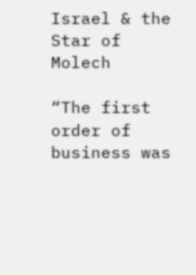Israel & the Star of Molech

“The first order of business was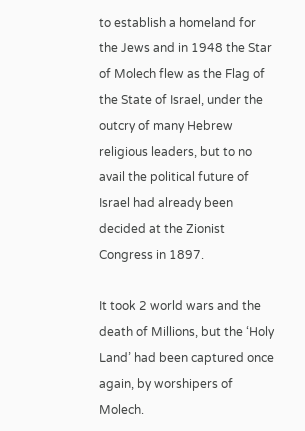to establish a homeland for the Jews and in 1948 the Star of Molech flew as the Flag of the State of Israel, under the outcry of many Hebrew religious leaders, but to no avail the political future of Israel had already been decided at the Zionist Congress in 1897.

It took 2 world wars and the death of Millions, but the ‘Holy Land’ had been captured once again, by worshipers of Molech.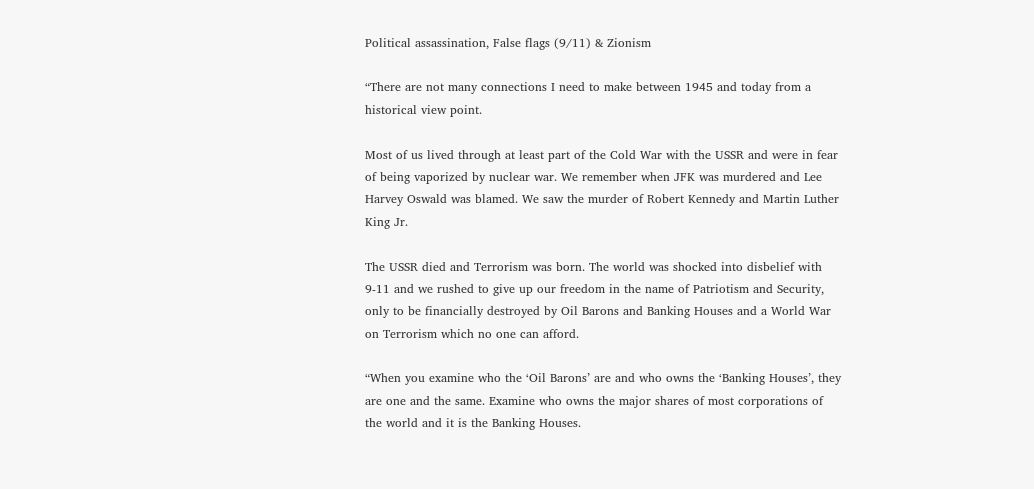Political assassination, False flags (9/11) & Zionism

“There are not many connections I need to make between 1945 and today from a historical view point.

Most of us lived through at least part of the Cold War with the USSR and were in fear of being vaporized by nuclear war. We remember when JFK was murdered and Lee Harvey Oswald was blamed. We saw the murder of Robert Kennedy and Martin Luther King Jr.

The USSR died and Terrorism was born. The world was shocked into disbelief with 9-11 and we rushed to give up our freedom in the name of Patriotism and Security, only to be financially destroyed by Oil Barons and Banking Houses and a World War on Terrorism which no one can afford.

“When you examine who the ‘Oil Barons’ are and who owns the ‘Banking Houses’, they are one and the same. Examine who owns the major shares of most corporations of the world and it is the Banking Houses.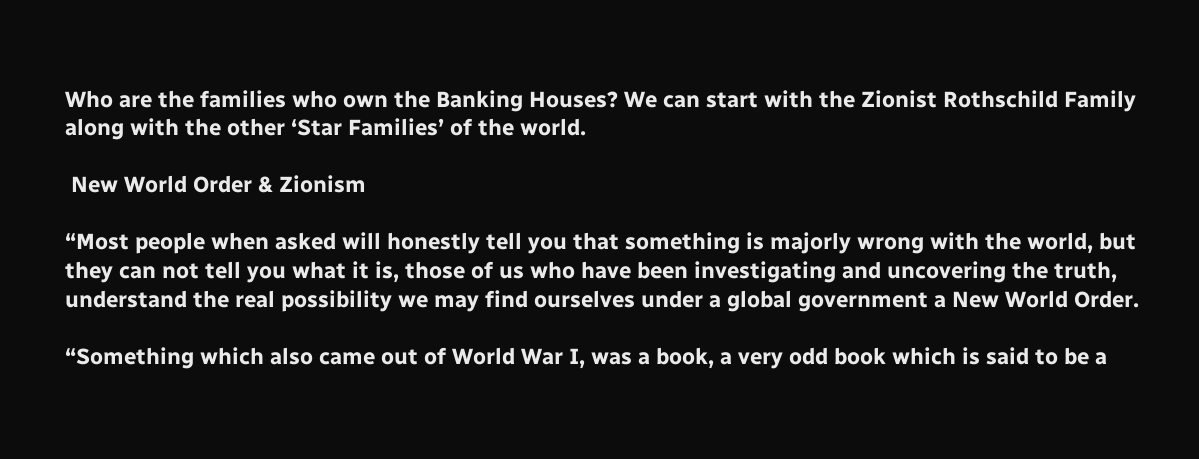Who are the families who own the Banking Houses? We can start with the Zionist Rothschild Family along with the other ‘Star Families’ of the world.

 New World Order & Zionism

“Most people when asked will honestly tell you that something is majorly wrong with the world, but they can not tell you what it is, those of us who have been investigating and uncovering the truth, understand the real possibility we may find ourselves under a global government a New World Order.

“Something which also came out of World War I, was a book, a very odd book which is said to be a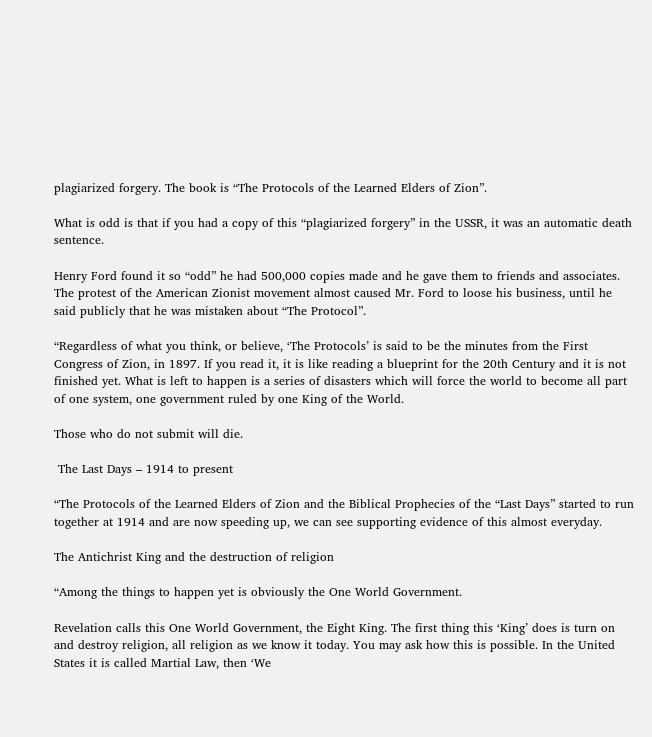plagiarized forgery. The book is “The Protocols of the Learned Elders of Zion”.

What is odd is that if you had a copy of this “plagiarized forgery” in the USSR, it was an automatic death sentence.

Henry Ford found it so “odd” he had 500,000 copies made and he gave them to friends and associates. The protest of the American Zionist movement almost caused Mr. Ford to loose his business, until he said publicly that he was mistaken about “The Protocol”.

“Regardless of what you think, or believe, ‘The Protocols’ is said to be the minutes from the First Congress of Zion, in 1897. If you read it, it is like reading a blueprint for the 20th Century and it is not finished yet. What is left to happen is a series of disasters which will force the world to become all part of one system, one government ruled by one King of the World.

Those who do not submit will die.

 The Last Days – 1914 to present

“The Protocols of the Learned Elders of Zion and the Biblical Prophecies of the “Last Days” started to run together at 1914 and are now speeding up, we can see supporting evidence of this almost everyday.

The Antichrist King and the destruction of religion

“Among the things to happen yet is obviously the One World Government.

Revelation calls this One World Government, the Eight King. The first thing this ‘King’ does is turn on and destroy religion, all religion as we know it today. You may ask how this is possible. In the United States it is called Martial Law, then ‘We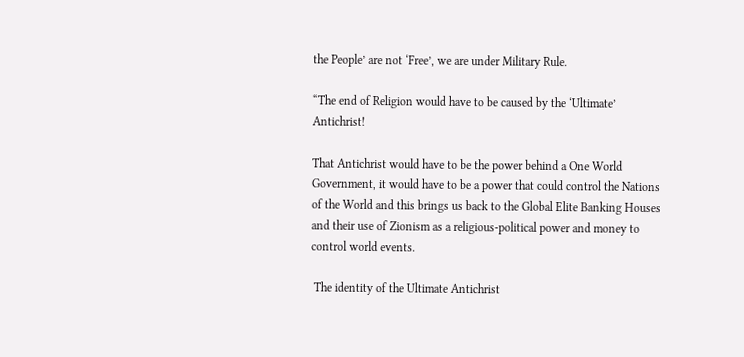the People’ are not ‘Free’, we are under Military Rule.

“The end of Religion would have to be caused by the ‘Ultimate’ Antichrist!

That Antichrist would have to be the power behind a One World Government, it would have to be a power that could control the Nations of the World and this brings us back to the Global Elite Banking Houses and their use of Zionism as a religious-political power and money to control world events.

 The identity of the Ultimate Antichrist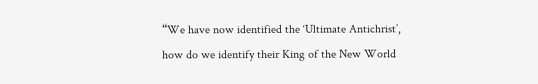“We have now identified the ‘Ultimate Antichrist’, how do we identify their King of the New World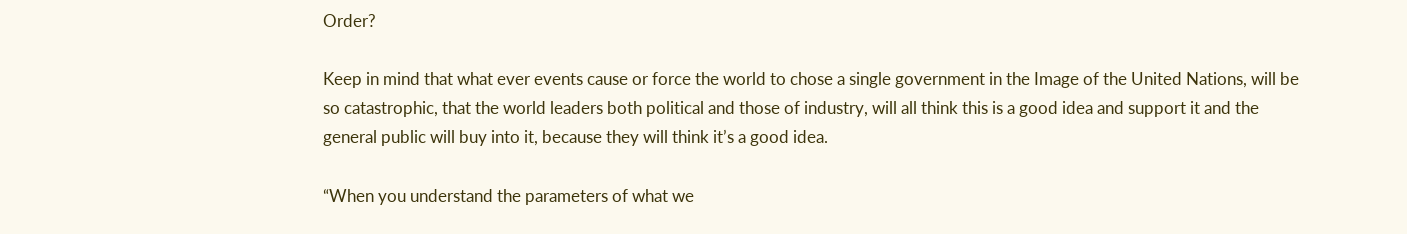Order?

Keep in mind that what ever events cause or force the world to chose a single government in the Image of the United Nations, will be so catastrophic, that the world leaders both political and those of industry, will all think this is a good idea and support it and the general public will buy into it, because they will think it’s a good idea.

“When you understand the parameters of what we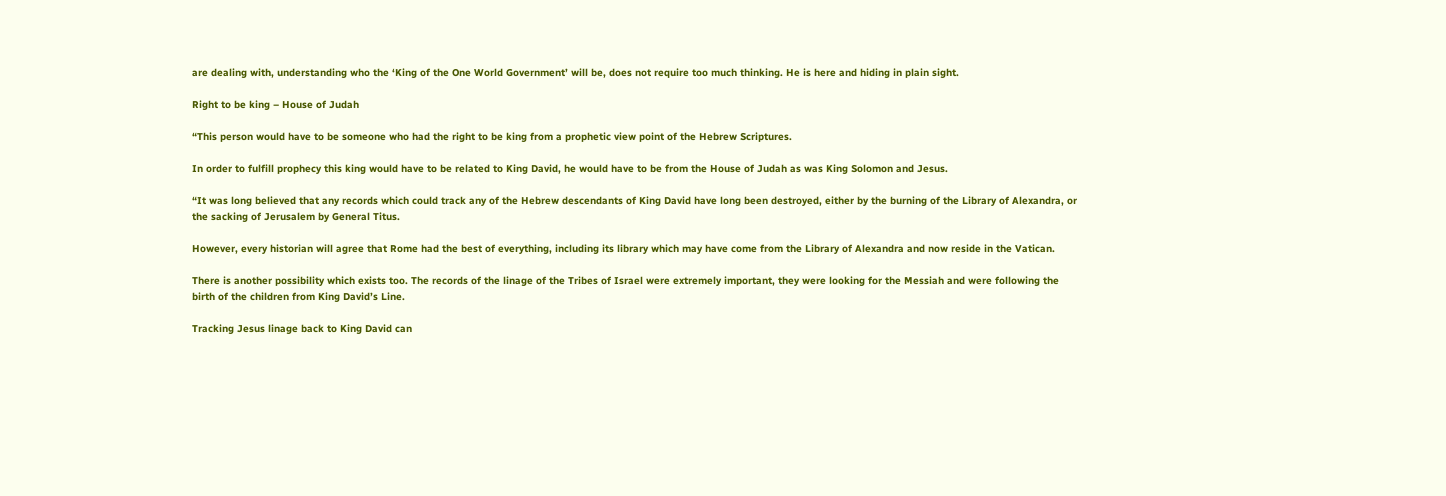are dealing with, understanding who the ‘King of the One World Government’ will be, does not require too much thinking. He is here and hiding in plain sight.

Right to be king – House of Judah

“This person would have to be someone who had the right to be king from a prophetic view point of the Hebrew Scriptures.

In order to fulfill prophecy this king would have to be related to King David, he would have to be from the House of Judah as was King Solomon and Jesus.

“It was long believed that any records which could track any of the Hebrew descendants of King David have long been destroyed, either by the burning of the Library of Alexandra, or the sacking of Jerusalem by General Titus.

However, every historian will agree that Rome had the best of everything, including its library which may have come from the Library of Alexandra and now reside in the Vatican.

There is another possibility which exists too. The records of the linage of the Tribes of Israel were extremely important, they were looking for the Messiah and were following the birth of the children from King David’s Line.

Tracking Jesus linage back to King David can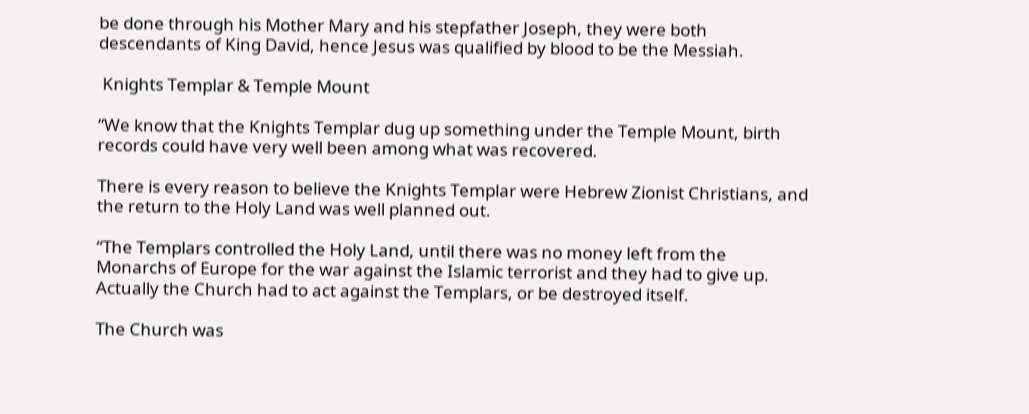be done through his Mother Mary and his stepfather Joseph, they were both descendants of King David, hence Jesus was qualified by blood to be the Messiah.

 Knights Templar & Temple Mount

“We know that the Knights Templar dug up something under the Temple Mount, birth records could have very well been among what was recovered.

There is every reason to believe the Knights Templar were Hebrew Zionist Christians, and the return to the Holy Land was well planned out.

“The Templars controlled the Holy Land, until there was no money left from the Monarchs of Europe for the war against the Islamic terrorist and they had to give up. Actually the Church had to act against the Templars, or be destroyed itself.

The Church was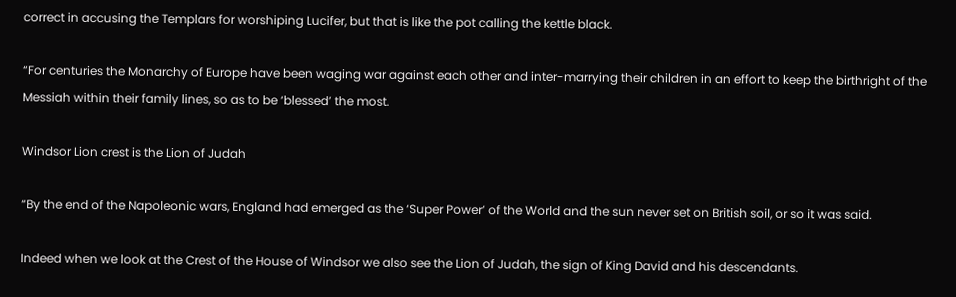correct in accusing the Templars for worshiping Lucifer, but that is like the pot calling the kettle black.

“For centuries the Monarchy of Europe have been waging war against each other and inter-marrying their children in an effort to keep the birthright of the Messiah within their family lines, so as to be ‘blessed’ the most.

Windsor Lion crest is the Lion of Judah

“By the end of the Napoleonic wars, England had emerged as the ‘Super Power’ of the World and the sun never set on British soil, or so it was said.

Indeed when we look at the Crest of the House of Windsor we also see the Lion of Judah, the sign of King David and his descendants.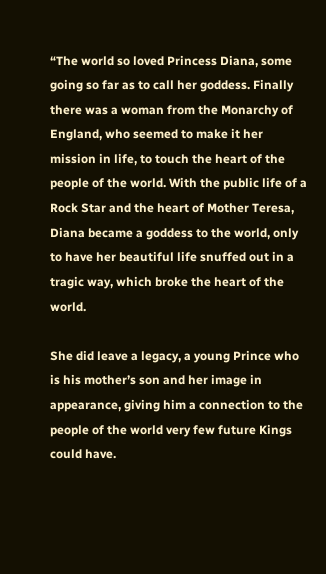“The world so loved Princess Diana, some going so far as to call her goddess. Finally there was a woman from the Monarchy of England, who seemed to make it her mission in life, to touch the heart of the people of the world. With the public life of a Rock Star and the heart of Mother Teresa, Diana became a goddess to the world, only to have her beautiful life snuffed out in a tragic way, which broke the heart of the world.

She did leave a legacy, a young Prince who is his mother’s son and her image in appearance, giving him a connection to the people of the world very few future Kings could have.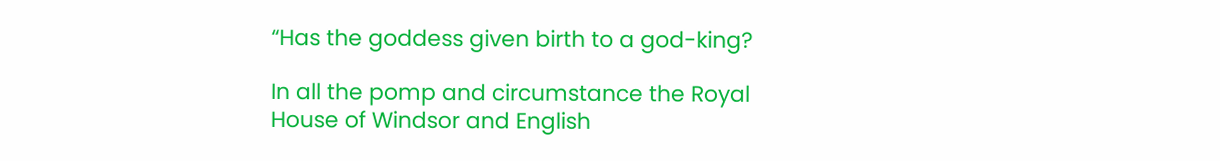“Has the goddess given birth to a god-king?

In all the pomp and circumstance the Royal House of Windsor and English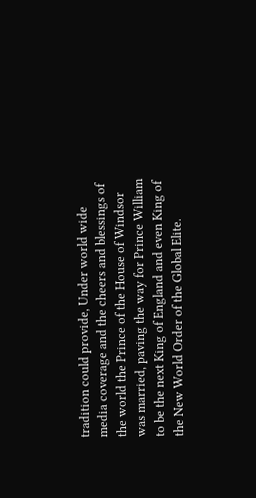tradition could provide, Under world wide media coverage and the cheers and blessings of the world the Prince of the House of Windsor was married, paving the way for Prince William to be the next King of England and even King of the New World Order of the Global Elite.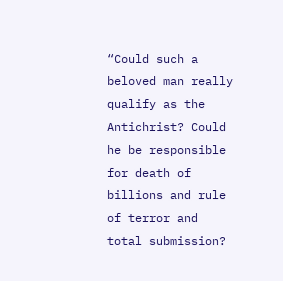“Could such a beloved man really qualify as the Antichrist? Could he be responsible for death of billions and rule of terror and total submission?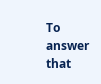To answer that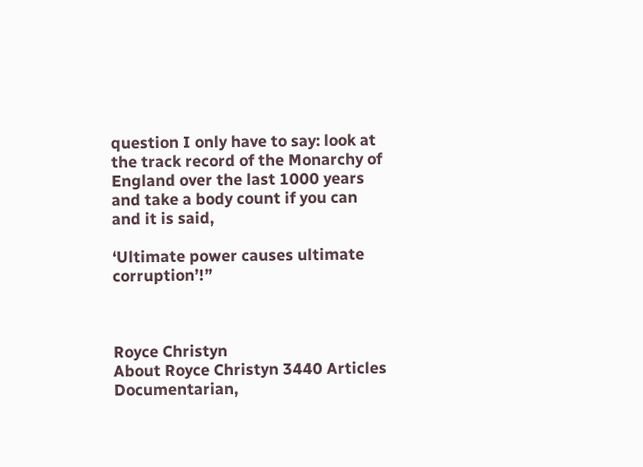question I only have to say: look at the track record of the Monarchy of England over the last 1000 years and take a body count if you can and it is said,

‘Ultimate power causes ultimate corruption’!”



Royce Christyn
About Royce Christyn 3440 Articles
Documentarian,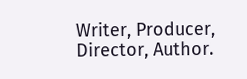Writer, Producer, Director, Author.